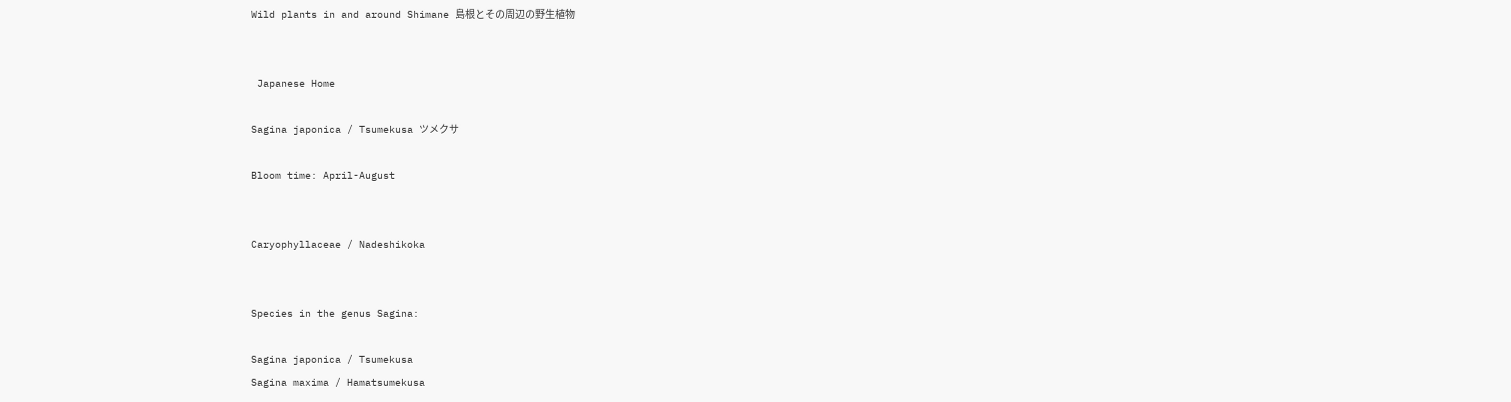Wild plants in and around Shimane 島根とその周辺の野生植物


 Japanese Home

Sagina japonica / Tsumekusa ツメクサ

Bloom time: April-August


Caryophyllaceae / Nadeshikoka


Species in the genus Sagina:

Sagina japonica / Tsumekusa
Sagina maxima / Hamatsumekusa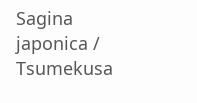Sagina japonica / Tsumekusa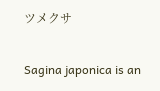ツメクサ

Sagina japonica is an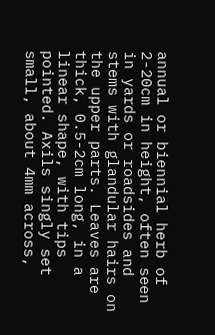annual or biennial herb of 2-20cm in height, often seen in yards or roadsides and stems with glandular hairs on the upper parts. Leaves are thick, 0.5-2cm long, in a linear shape, with tips pointed. Axils singly set small, about 4mm across,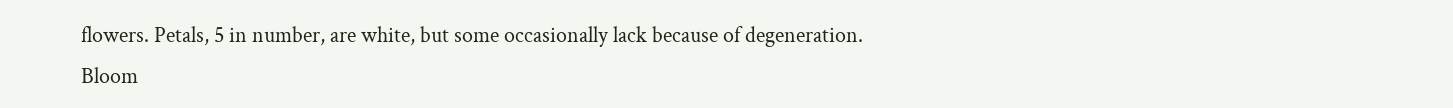flowers. Petals, 5 in number, are white, but some occasionally lack because of degeneration. Bloom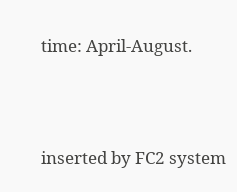time: April-August.




inserted by FC2 system